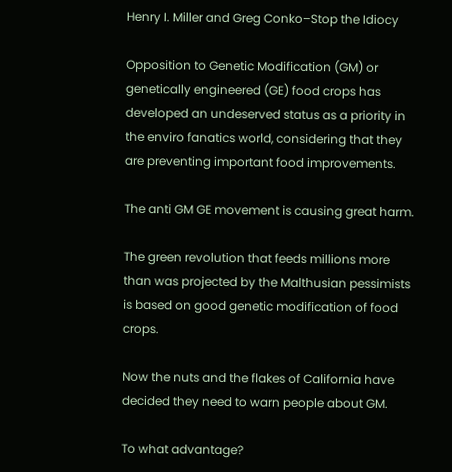Henry I. Miller and Greg Conko–Stop the Idiocy

Opposition to Genetic Modification (GM) or genetically engineered (GE) food crops has developed an undeserved status as a priority in the enviro fanatics world, considering that they are preventing important food improvements.

The anti GM GE movement is causing great harm.

The green revolution that feeds millions more than was projected by the Malthusian pessimists is based on good genetic modification of food crops.

Now the nuts and the flakes of California have decided they need to warn people about GM.

To what advantage?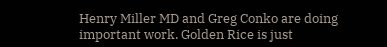Henry Miller MD and Greg Conko are doing important work. Golden Rice is just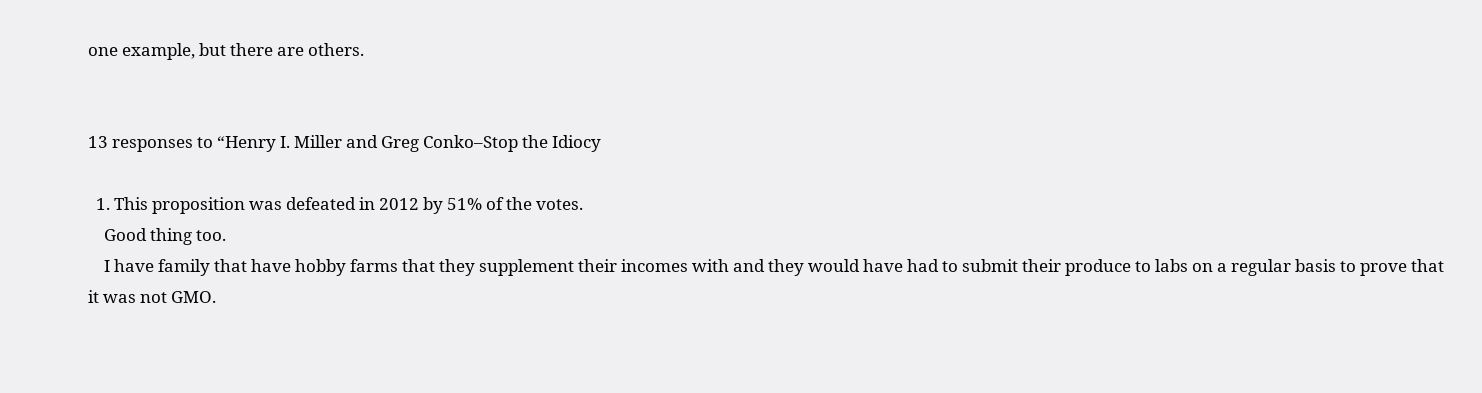one example, but there are others.


13 responses to “Henry I. Miller and Greg Conko–Stop the Idiocy

  1. This proposition was defeated in 2012 by 51% of the votes.
    Good thing too.
    I have family that have hobby farms that they supplement their incomes with and they would have had to submit their produce to labs on a regular basis to prove that it was not GMO.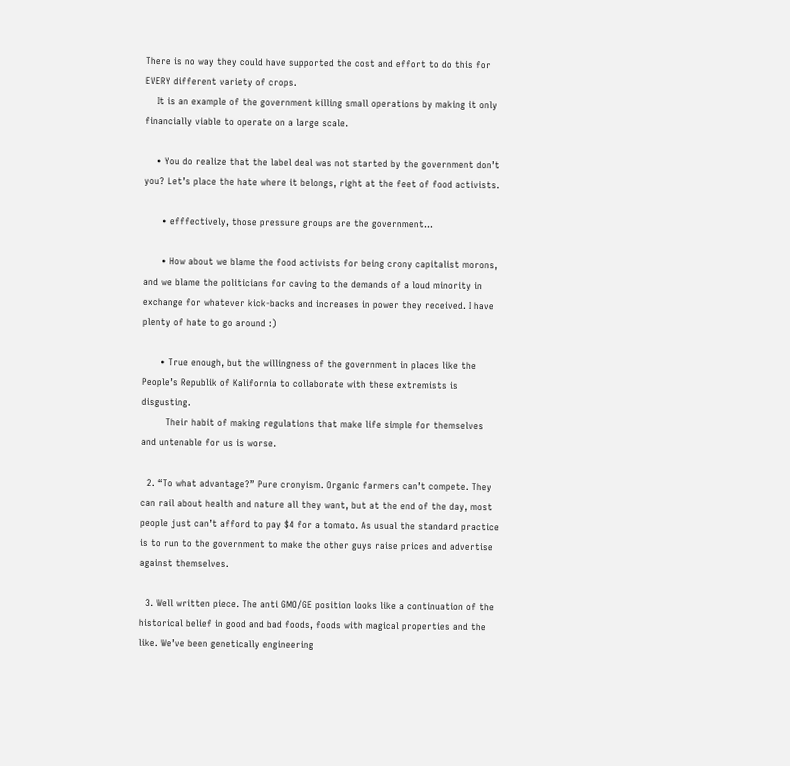There is no way they could have supported the cost and effort to do this for EVERY different variety of crops.
    It is an example of the government killing small operations by making it only financially viable to operate on a large scale.

    • You do realize that the label deal was not started by the government don’t you? Let’s place the hate where it belongs, right at the feet of food activists.

      • efffectively, those pressure groups are the government…

      • How about we blame the food activists for being crony capitalist morons, and we blame the politicians for caving to the demands of a loud minority in exchange for whatever kick-backs and increases in power they received. I have plenty of hate to go around :)

      • True enough, but the willingness of the government in places like the People’s Republik of Kalifornia to collaborate with these extremists is disgusting.
        Their habit of making regulations that make life simple for themselves and untenable for us is worse.

  2. “To what advantage?” Pure cronyism. Organic farmers can’t compete. They can rail about health and nature all they want, but at the end of the day, most people just can’t afford to pay $4 for a tomato. As usual the standard practice is to run to the government to make the other guys raise prices and advertise against themselves.

  3. Well written piece. The anti GMO/GE position looks like a continuation of the historical belief in good and bad foods, foods with magical properties and the like. We’ve been genetically engineering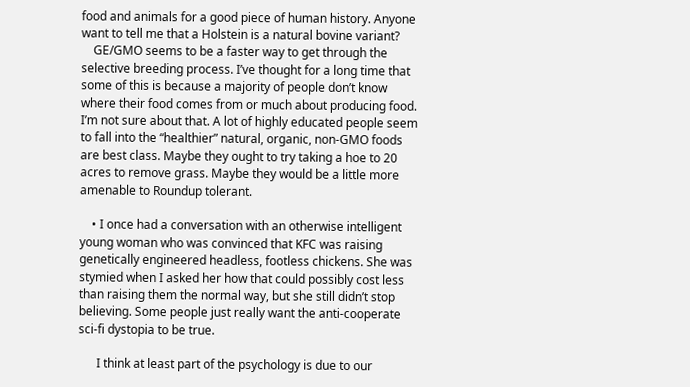food and animals for a good piece of human history. Anyone want to tell me that a Holstein is a natural bovine variant?
    GE/GMO seems to be a faster way to get through the selective breeding process. I’ve thought for a long time that some of this is because a majority of people don’t know where their food comes from or much about producing food. I’m not sure about that. A lot of highly educated people seem to fall into the “healthier” natural, organic, non-GMO foods are best class. Maybe they ought to try taking a hoe to 20 acres to remove grass. Maybe they would be a little more amenable to Roundup tolerant.

    • I once had a conversation with an otherwise intelligent young woman who was convinced that KFC was raising genetically engineered headless, footless chickens. She was stymied when I asked her how that could possibly cost less than raising them the normal way, but she still didn’t stop believing. Some people just really want the anti-cooperate sci-fi dystopia to be true.

      I think at least part of the psychology is due to our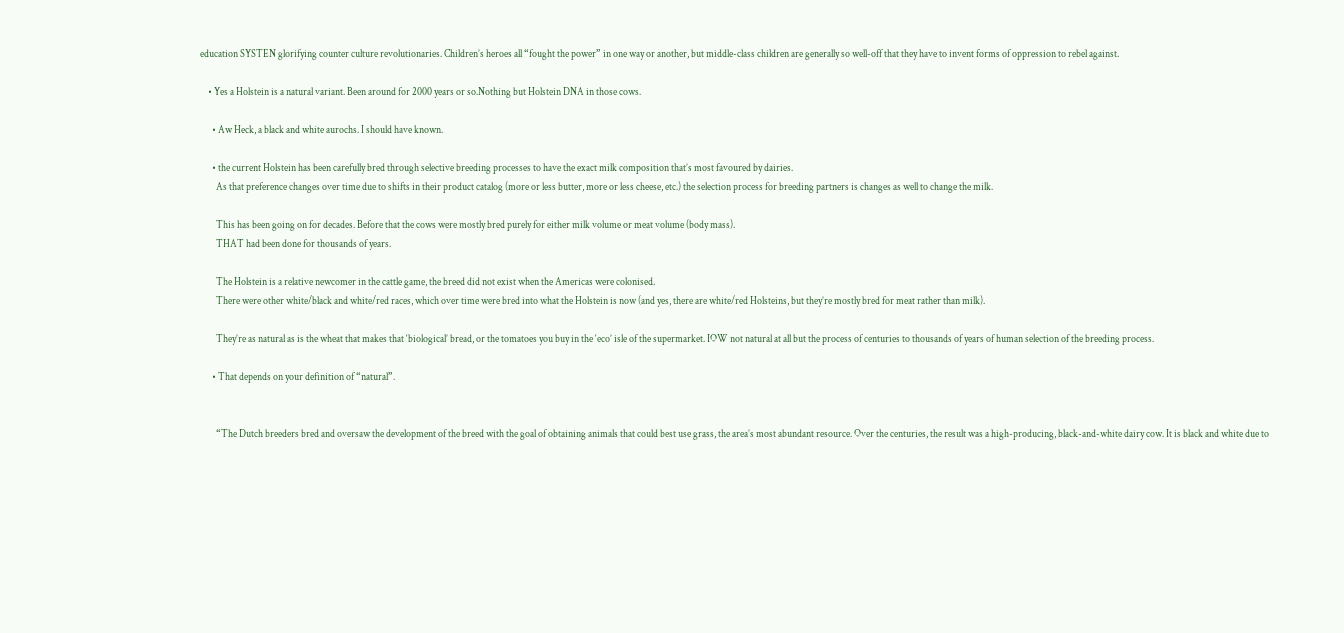education SYSTEN glorifying counter culture revolutionaries. Children’s heroes all “fought the power” in one way or another, but middle-class children are generally so well-off that they have to invent forms of oppression to rebel against.

    • Yes a Holstein is a natural variant. Been around for 2000 years or so.Nothing but Holstein DNA in those cows.

      • Aw Heck, a black and white aurochs. I should have known.

      • the current Holstein has been carefully bred through selective breeding processes to have the exact milk composition that’s most favoured by dairies.
        As that preference changes over time due to shifts in their product catalog (more or less butter, more or less cheese, etc.) the selection process for breeding partners is changes as well to change the milk.

        This has been going on for decades. Before that the cows were mostly bred purely for either milk volume or meat volume (body mass).
        THAT had been done for thousands of years.

        The Holstein is a relative newcomer in the cattle game, the breed did not exist when the Americas were colonised.
        There were other white/black and white/red races, which over time were bred into what the Holstein is now (and yes, there are white/red Holsteins, but they’re mostly bred for meat rather than milk).

        They’re as natural as is the wheat that makes that ‘biological’ bread, or the tomatoes you buy in the ‘eco’ isle of the supermarket. IOW not natural at all but the process of centuries to thousands of years of human selection of the breeding process.

      • That depends on your definition of “natural”.


        “The Dutch breeders bred and oversaw the development of the breed with the goal of obtaining animals that could best use grass, the area’s most abundant resource. Over the centuries, the result was a high-producing, black-and-white dairy cow. It is black and white due to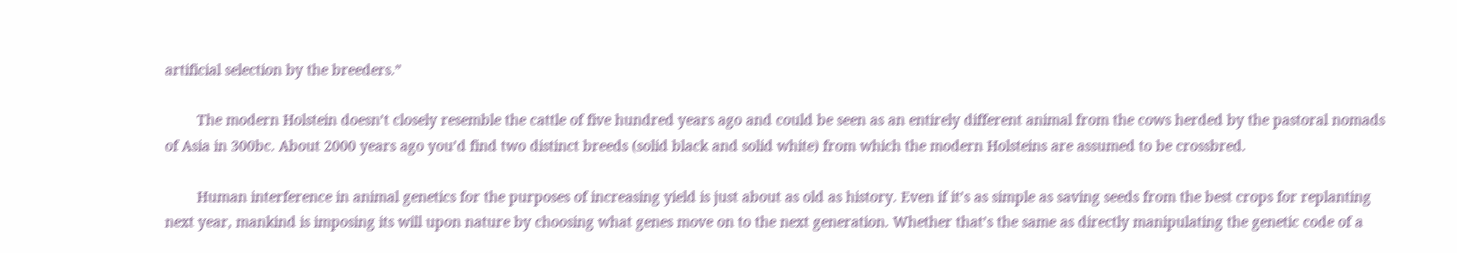artificial selection by the breeders.”

        The modern Holstein doesn’t closely resemble the cattle of five hundred years ago and could be seen as an entirely different animal from the cows herded by the pastoral nomads of Asia in 300bc. About 2000 years ago you’d find two distinct breeds (solid black and solid white) from which the modern Holsteins are assumed to be crossbred.

        Human interference in animal genetics for the purposes of increasing yield is just about as old as history. Even if it’s as simple as saving seeds from the best crops for replanting next year, mankind is imposing its will upon nature by choosing what genes move on to the next generation. Whether that’s the same as directly manipulating the genetic code of a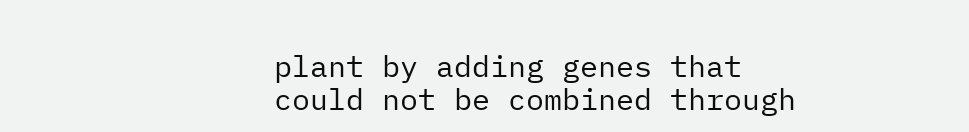plant by adding genes that could not be combined through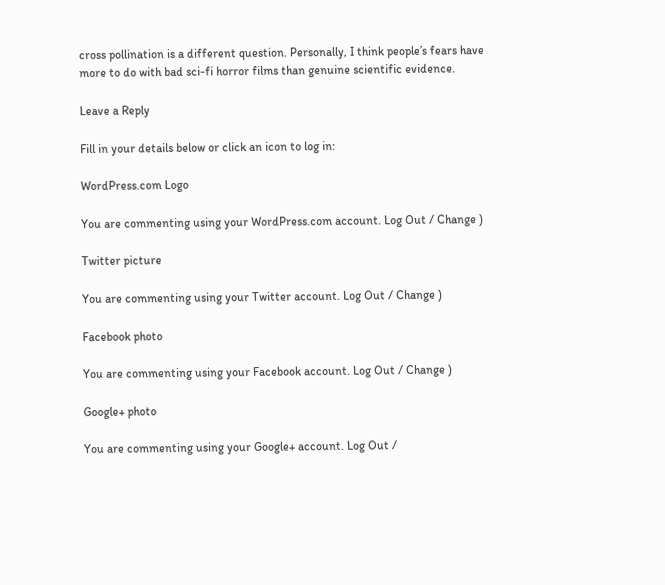cross pollination is a different question. Personally, I think people’s fears have more to do with bad sci-fi horror films than genuine scientific evidence.

Leave a Reply

Fill in your details below or click an icon to log in:

WordPress.com Logo

You are commenting using your WordPress.com account. Log Out / Change )

Twitter picture

You are commenting using your Twitter account. Log Out / Change )

Facebook photo

You are commenting using your Facebook account. Log Out / Change )

Google+ photo

You are commenting using your Google+ account. Log Out /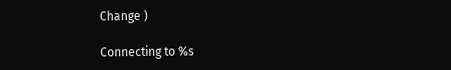Change )

Connecting to %s